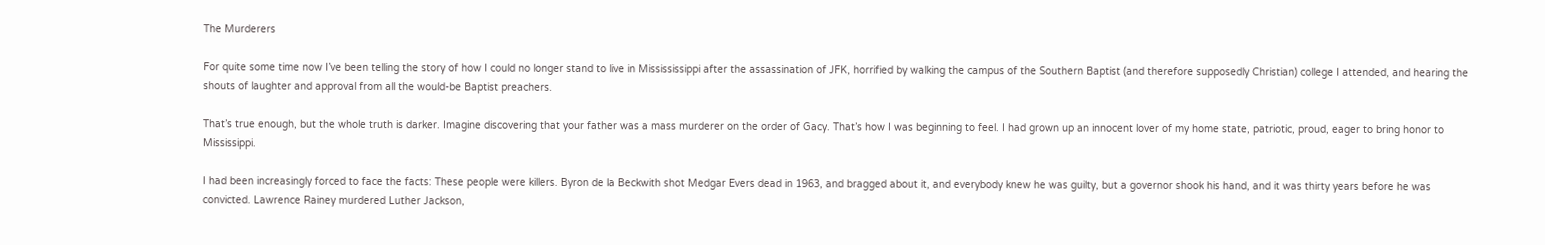The Murderers

For quite some time now I’ve been telling the story of how I could no longer stand to live in Missississippi after the assassination of JFK, horrified by walking the campus of the Southern Baptist (and therefore supposedly Christian) college I attended, and hearing the shouts of laughter and approval from all the would-be Baptist preachers.

That’s true enough, but the whole truth is darker. Imagine discovering that your father was a mass murderer on the order of Gacy. That’s how I was beginning to feel. I had grown up an innocent lover of my home state, patriotic, proud, eager to bring honor to Mississippi.

I had been increasingly forced to face the facts: These people were killers. Byron de la Beckwith shot Medgar Evers dead in 1963, and bragged about it, and everybody knew he was guilty, but a governor shook his hand, and it was thirty years before he was convicted. Lawrence Rainey murdered Luther Jackson,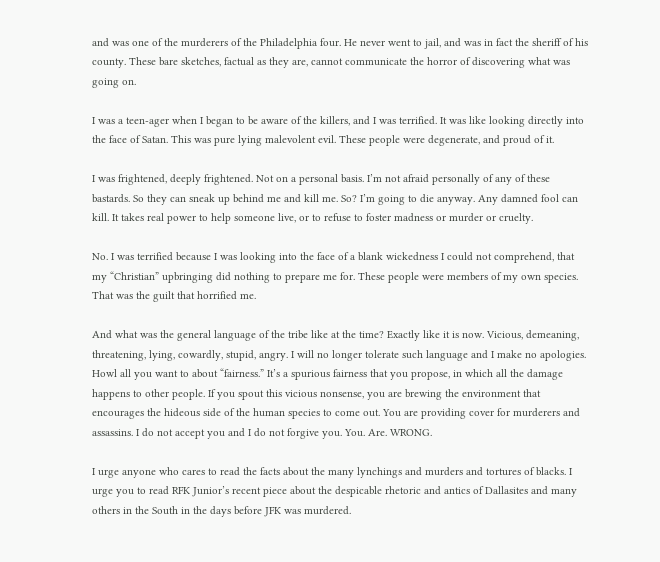and was one of the murderers of the Philadelphia four. He never went to jail, and was in fact the sheriff of his county. These bare sketches, factual as they are, cannot communicate the horror of discovering what was going on.

I was a teen-ager when I began to be aware of the killers, and I was terrified. It was like looking directly into the face of Satan. This was pure lying malevolent evil. These people were degenerate, and proud of it.

I was frightened, deeply frightened. Not on a personal basis. I’m not afraid personally of any of these bastards. So they can sneak up behind me and kill me. So? I’m going to die anyway. Any damned fool can kill. It takes real power to help someone live, or to refuse to foster madness or murder or cruelty.

No. I was terrified because I was looking into the face of a blank wickedness I could not comprehend, that my “Christian” upbringing did nothing to prepare me for. These people were members of my own species. That was the guilt that horrified me.

And what was the general language of the tribe like at the time? Exactly like it is now. Vicious, demeaning, threatening, lying, cowardly, stupid, angry. I will no longer tolerate such language and I make no apologies. Howl all you want to about “fairness.” It’s a spurious fairness that you propose, in which all the damage happens to other people. If you spout this vicious nonsense, you are brewing the environment that encourages the hideous side of the human species to come out. You are providing cover for murderers and assassins. I do not accept you and I do not forgive you. You. Are. WRONG.

I urge anyone who cares to read the facts about the many lynchings and murders and tortures of blacks. I urge you to read RFK Junior’s recent piece about the despicable rhetoric and antics of Dallasites and many others in the South in the days before JFK was murdered.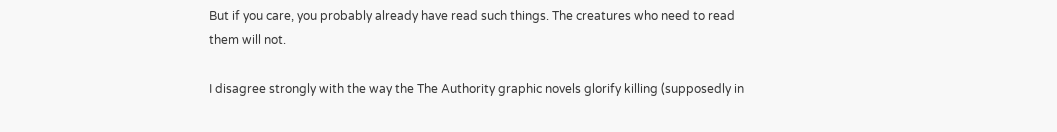But if you care, you probably already have read such things. The creatures who need to read them will not.

I disagree strongly with the way the The Authority graphic novels glorify killing (supposedly in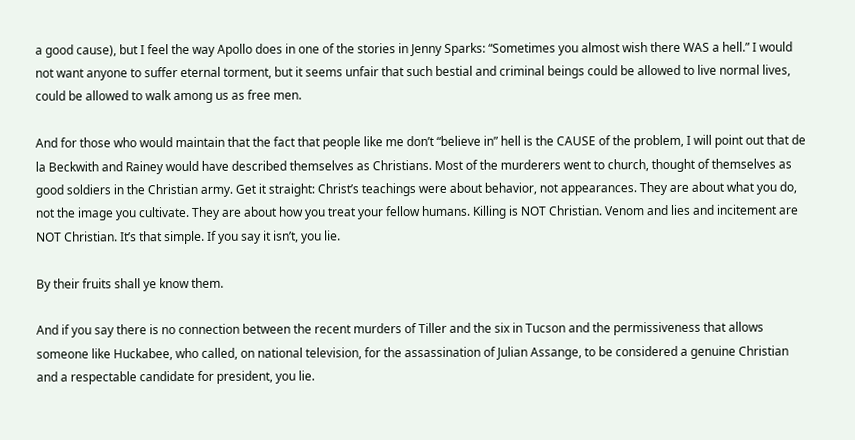a good cause), but I feel the way Apollo does in one of the stories in Jenny Sparks: “Sometimes you almost wish there WAS a hell.” I would not want anyone to suffer eternal torment, but it seems unfair that such bestial and criminal beings could be allowed to live normal lives, could be allowed to walk among us as free men.

And for those who would maintain that the fact that people like me don’t “believe in” hell is the CAUSE of the problem, I will point out that de la Beckwith and Rainey would have described themselves as Christians. Most of the murderers went to church, thought of themselves as good soldiers in the Christian army. Get it straight: Christ’s teachings were about behavior, not appearances. They are about what you do, not the image you cultivate. They are about how you treat your fellow humans. Killing is NOT Christian. Venom and lies and incitement are NOT Christian. It’s that simple. If you say it isn’t, you lie.

By their fruits shall ye know them.

And if you say there is no connection between the recent murders of Tiller and the six in Tucson and the permissiveness that allows someone like Huckabee, who called, on national television, for the assassination of Julian Assange, to be considered a genuine Christian and a respectable candidate for president, you lie.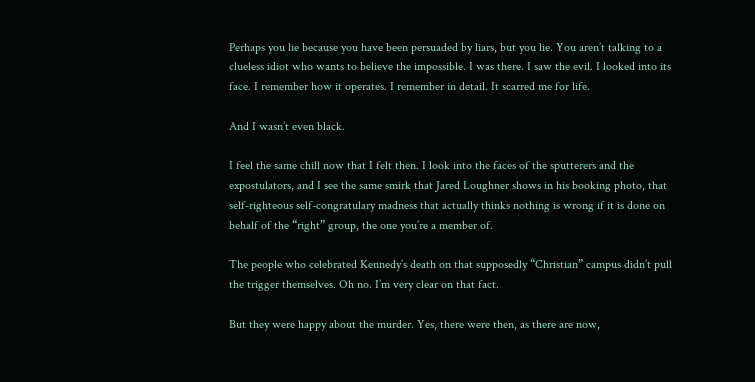Perhaps you lie because you have been persuaded by liars, but you lie. You aren’t talking to a clueless idiot who wants to believe the impossible. I was there. I saw the evil. I looked into its face. I remember how it operates. I remember in detail. It scarred me for life.

And I wasn’t even black.

I feel the same chill now that I felt then. I look into the faces of the sputterers and the expostulators, and I see the same smirk that Jared Loughner shows in his booking photo, that self-righteous self-congratulary madness that actually thinks nothing is wrong if it is done on behalf of the “right” group, the one you’re a member of.

The people who celebrated Kennedy’s death on that supposedly “Christian” campus didn’t pull the trigger themselves. Oh no. I’m very clear on that fact.

But they were happy about the murder. Yes, there were then, as there are now,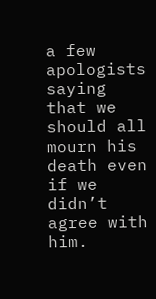a few apologists saying that we should all mourn his death even if we didn’t agree with him.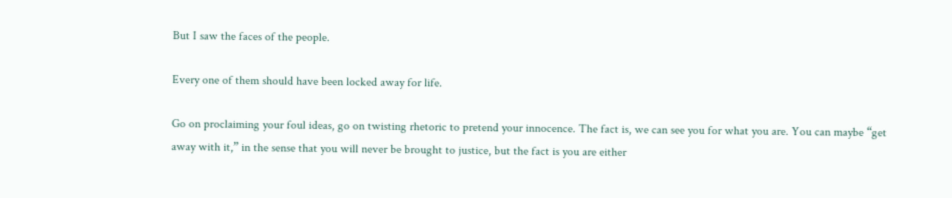But I saw the faces of the people.

Every one of them should have been locked away for life.

Go on proclaiming your foul ideas, go on twisting rhetoric to pretend your innocence. The fact is, we can see you for what you are. You can maybe “get away with it,” in the sense that you will never be brought to justice, but the fact is you are either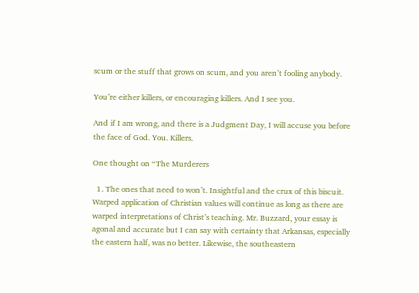scum or the stuff that grows on scum, and you aren’t fooling anybody.

You’re either killers, or encouraging killers. And I see you.

And if I am wrong, and there is a Judgment Day, I will accuse you before the face of God. You. Killers.

One thought on “The Murderers

  1. The ones that need to won’t. Insightful and the crux of this biscuit. Warped application of Christian values will continue as long as there are warped interpretations of Christ’s teaching. Mr. Buzzard, your essay is agonal and accurate but I can say with certainty that Arkansas, especially the eastern half, was no better. Likewise, the southeastern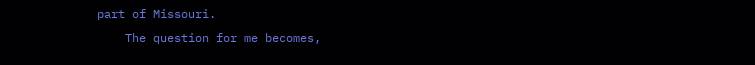part of Missouri.
    The question for me becomes,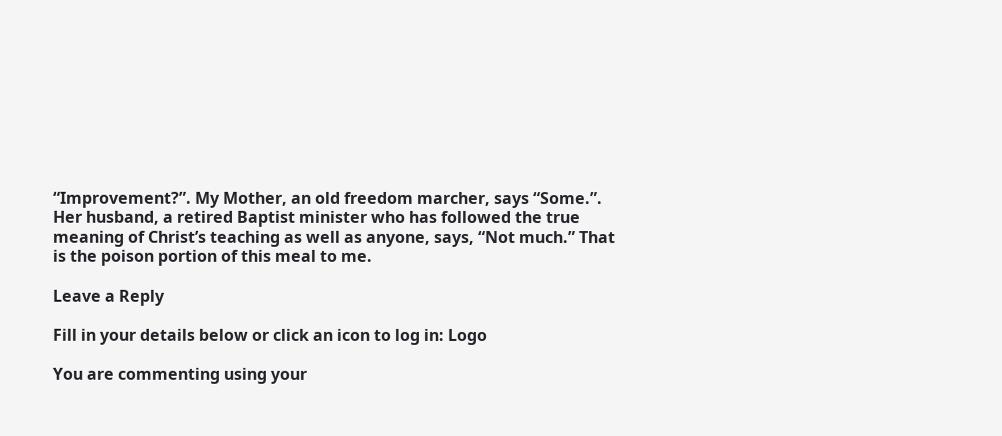“Improvement?”. My Mother, an old freedom marcher, says “Some.”. Her husband, a retired Baptist minister who has followed the true meaning of Christ’s teaching as well as anyone, says, “Not much.” That is the poison portion of this meal to me.

Leave a Reply

Fill in your details below or click an icon to log in: Logo

You are commenting using your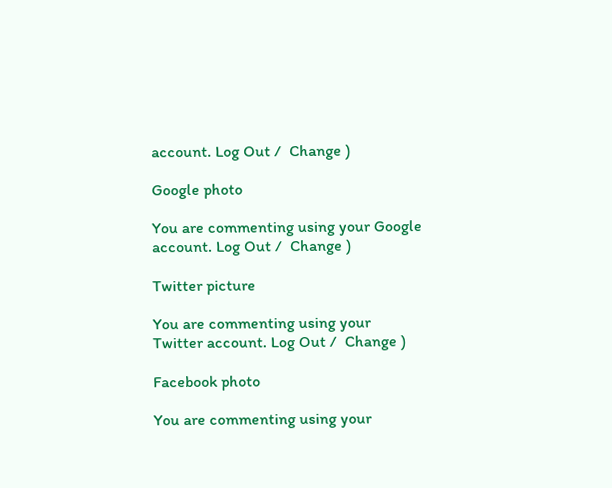account. Log Out /  Change )

Google photo

You are commenting using your Google account. Log Out /  Change )

Twitter picture

You are commenting using your Twitter account. Log Out /  Change )

Facebook photo

You are commenting using your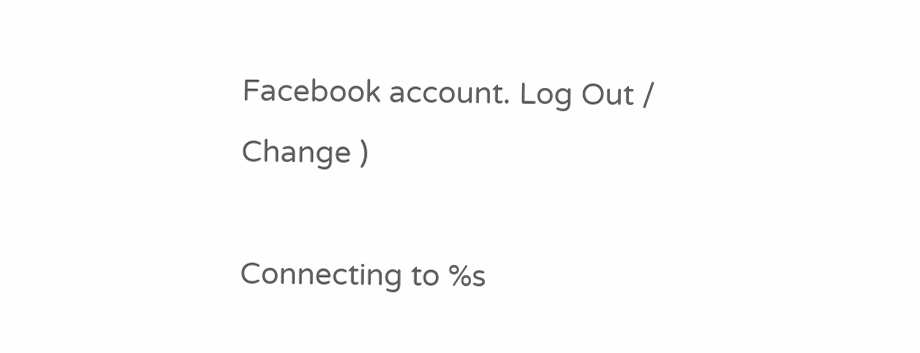Facebook account. Log Out /  Change )

Connecting to %s